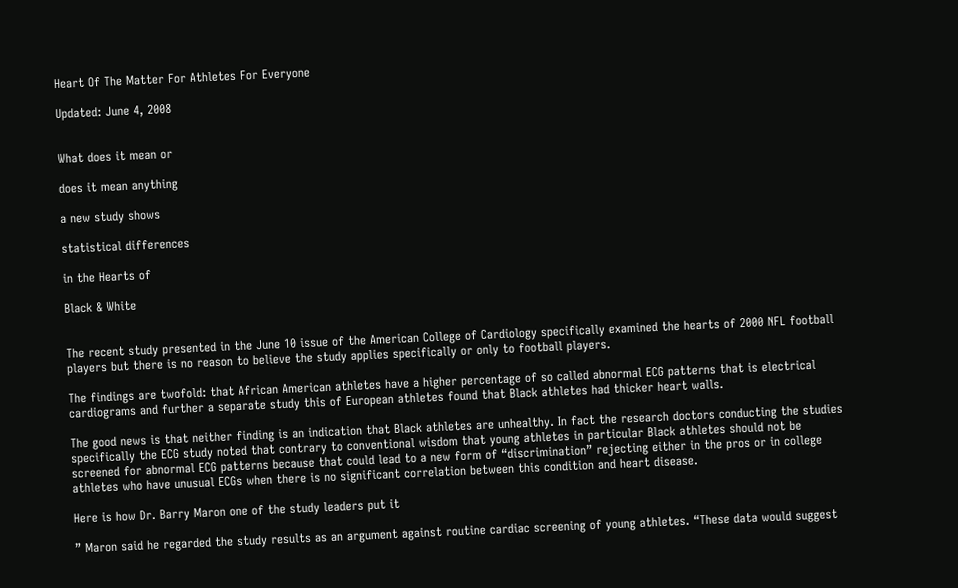Heart Of The Matter For Athletes For Everyone

Updated: June 4, 2008


What does it mean or

does it mean anything

a new study shows

statistical differences

in the Hearts of

Black & White


The recent study presented in the June 10 issue of the American College of Cardiology specifically examined the hearts of 2000 NFL football players but there is no reason to believe the study applies specifically or only to football players.

The findings are twofold: that African American athletes have a higher percentage of so called abnormal ECG patterns that is electrical cardiograms and further a separate study this of European athletes found that Black athletes had thicker heart walls.

The good news is that neither finding is an indication that Black athletes are unhealthy. In fact the research doctors conducting the studies specifically the ECG study noted that contrary to conventional wisdom that young athletes in particular Black athletes should not be screened for abnormal ECG patterns because that could lead to a new form of “discrimination” rejecting either in the pros or in college athletes who have unusual ECGs when there is no significant correlation between this condition and heart disease.

Here is how Dr. Barry Maron one of the study leaders put it

” Maron said he regarded the study results as an argument against routine cardiac screening of young athletes. “These data would suggest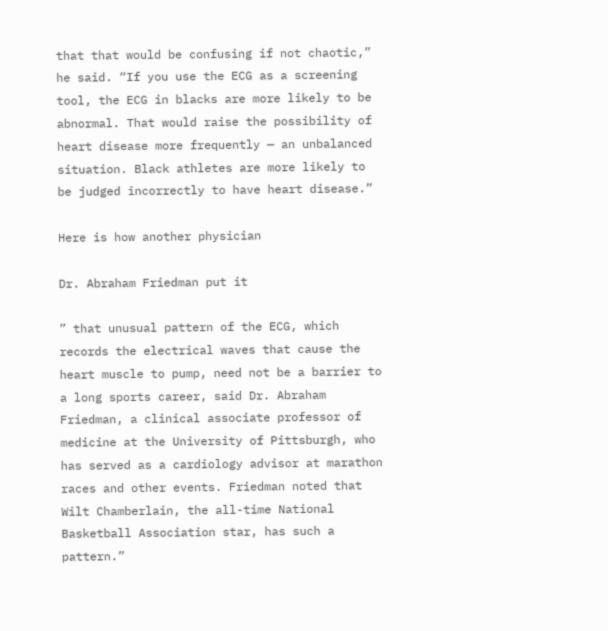that that would be confusing if not chaotic,” he said. “If you use the ECG as a screening tool, the ECG in blacks are more likely to be abnormal. That would raise the possibility of heart disease more frequently — an unbalanced situation. Black athletes are more likely to be judged incorrectly to have heart disease.”

Here is how another physician

Dr. Abraham Friedman put it

” that unusual pattern of the ECG, which records the electrical waves that cause the heart muscle to pump, need not be a barrier to a long sports career, said Dr. Abraham Friedman, a clinical associate professor of medicine at the University of Pittsburgh, who has served as a cardiology advisor at marathon races and other events. Friedman noted that Wilt Chamberlain, the all-time National Basketball Association star, has such a pattern.”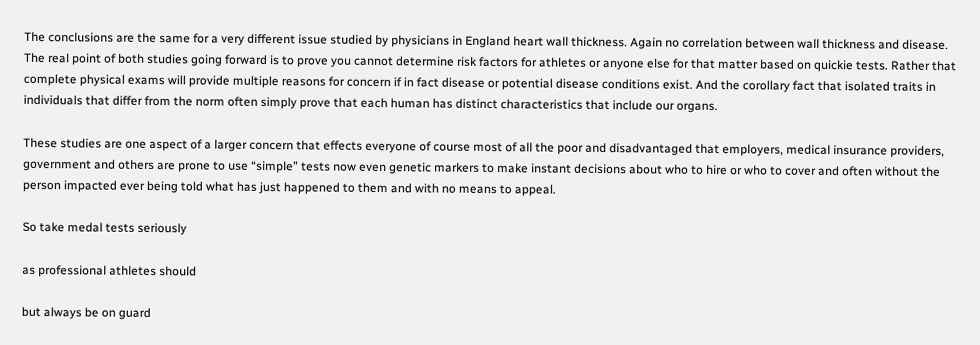The conclusions are the same for a very different issue studied by physicians in England heart wall thickness. Again no correlation between wall thickness and disease. The real point of both studies going forward is to prove you cannot determine risk factors for athletes or anyone else for that matter based on quickie tests. Rather that complete physical exams will provide multiple reasons for concern if in fact disease or potential disease conditions exist. And the corollary fact that isolated traits in individuals that differ from the norm often simply prove that each human has distinct characteristics that include our organs.

These studies are one aspect of a larger concern that effects everyone of course most of all the poor and disadvantaged that employers, medical insurance providers, government and others are prone to use “simple” tests now even genetic markers to make instant decisions about who to hire or who to cover and often without the person impacted ever being told what has just happened to them and with no means to appeal.

So take medal tests seriously

as professional athletes should

but always be on guard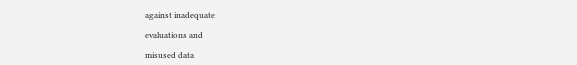against inadequate

evaluations and

misused data